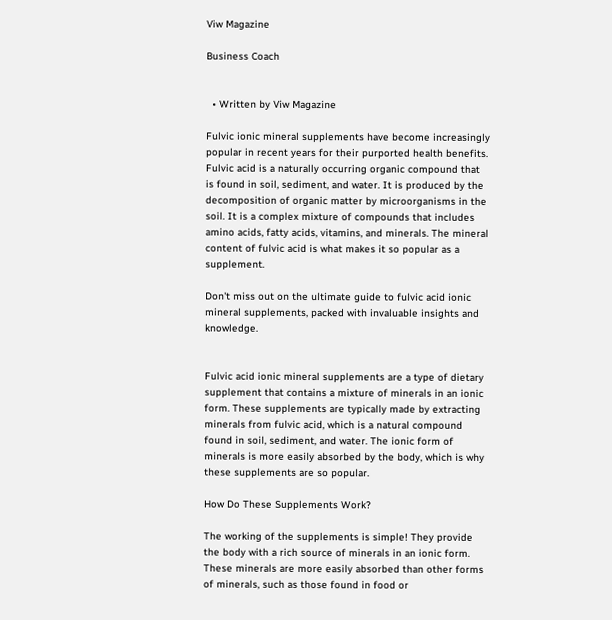Viw Magazine

Business Coach


  • Written by Viw Magazine

Fulvic ionic mineral supplements have become increasingly popular in recent years for their purported health benefits. Fulvic acid is a naturally occurring organic compound that is found in soil, sediment, and water. It is produced by the decomposition of organic matter by microorganisms in the soil. It is a complex mixture of compounds that includes amino acids, fatty acids, vitamins, and minerals. The mineral content of fulvic acid is what makes it so popular as a supplement.

Don't miss out on the ultimate guide to fulvic acid ionic mineral supplements, packed with invaluable insights and knowledge.


Fulvic acid ionic mineral supplements are a type of dietary supplement that contains a mixture of minerals in an ionic form. These supplements are typically made by extracting minerals from fulvic acid, which is a natural compound found in soil, sediment, and water. The ionic form of minerals is more easily absorbed by the body, which is why these supplements are so popular.

How Do These Supplements Work?

The working of the supplements is simple! They provide the body with a rich source of minerals in an ionic form. These minerals are more easily absorbed than other forms of minerals, such as those found in food or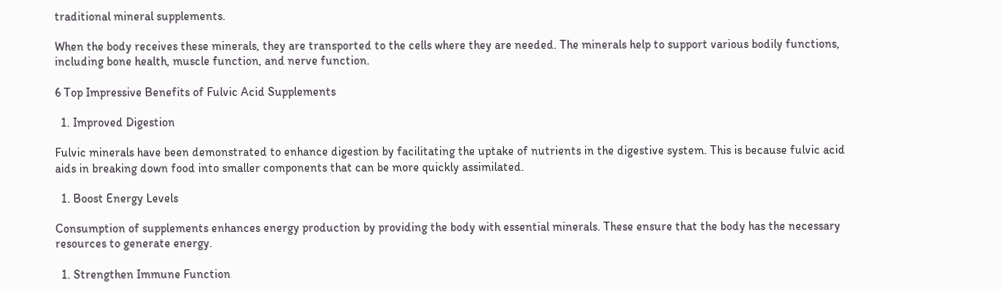traditional mineral supplements.

When the body receives these minerals, they are transported to the cells where they are needed. The minerals help to support various bodily functions, including bone health, muscle function, and nerve function.

6 Top Impressive Benefits of Fulvic Acid Supplements

  1. Improved Digestion

Fulvic minerals have been demonstrated to enhance digestion by facilitating the uptake of nutrients in the digestive system. This is because fulvic acid aids in breaking down food into smaller components that can be more quickly assimilated.

  1. Boost Energy Levels

Consumption of supplements enhances energy production by providing the body with essential minerals. These ensure that the body has the necessary resources to generate energy.

  1. Strengthen Immune Function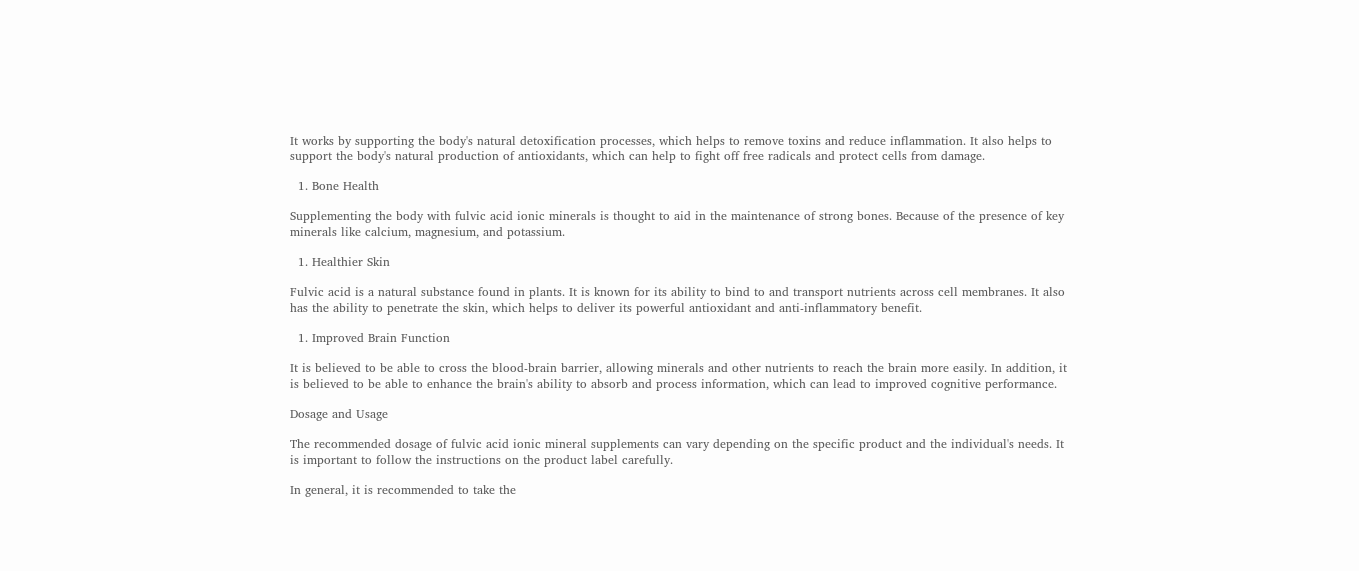It works by supporting the body's natural detoxification processes, which helps to remove toxins and reduce inflammation. It also helps to support the body's natural production of antioxidants, which can help to fight off free radicals and protect cells from damage.

  1. Bone Health

Supplementing the body with fulvic acid ionic minerals is thought to aid in the maintenance of strong bones. Because of the presence of key minerals like calcium, magnesium, and potassium.

  1. Healthier Skin

Fulvic acid is a natural substance found in plants. It is known for its ability to bind to and transport nutrients across cell membranes. It also has the ability to penetrate the skin, which helps to deliver its powerful antioxidant and anti-inflammatory benefit.

  1. Improved Brain Function

It is believed to be able to cross the blood-brain barrier, allowing minerals and other nutrients to reach the brain more easily. In addition, it is believed to be able to enhance the brain's ability to absorb and process information, which can lead to improved cognitive performance.

Dosage and Usage

The recommended dosage of fulvic acid ionic mineral supplements can vary depending on the specific product and the individual's needs. It is important to follow the instructions on the product label carefully.

In general, it is recommended to take the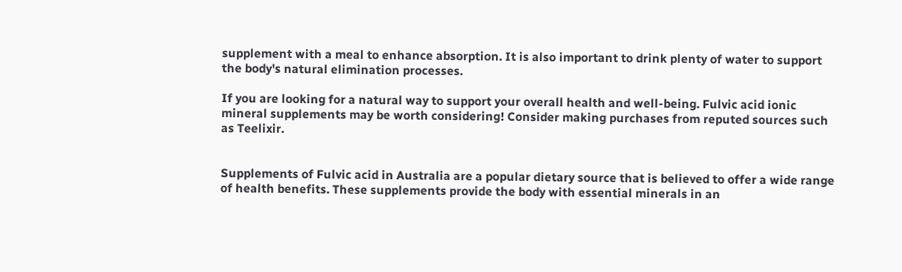supplement with a meal to enhance absorption. It is also important to drink plenty of water to support the body's natural elimination processes.

If you are looking for a natural way to support your overall health and well-being. Fulvic acid ionic mineral supplements may be worth considering! Consider making purchases from reputed sources such as Teelixir.


Supplements of Fulvic acid in Australia are a popular dietary source that is believed to offer a wide range of health benefits. These supplements provide the body with essential minerals in an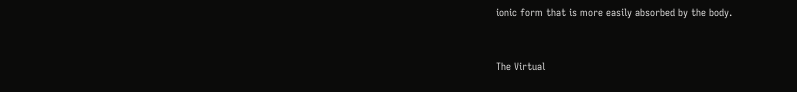ionic form that is more easily absorbed by the body.


The Virtual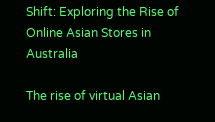Shift: Exploring the Rise of Online Asian Stores in Australia

The rise of virtual Asian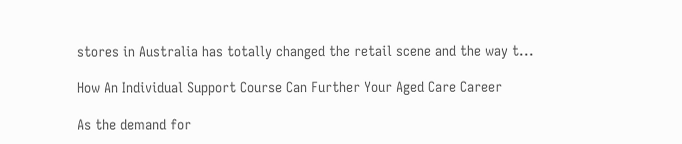stores in Australia has totally changed the retail scene and the way t...

How An Individual Support Course Can Further Your Aged Care Career

As the demand for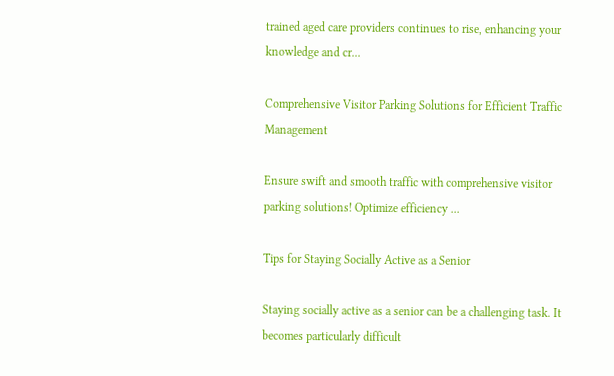trained aged care providers continues to rise, enhancing your knowledge and cr...

Comprehensive Visitor Parking Solutions for Efficient Traffic Management

Ensure swift and smooth traffic with comprehensive visitor parking solutions! Optimize efficiency ...

Tips for Staying Socially Active as a Senior

Staying socially active as a senior can be a challenging task. It becomes particularly difficult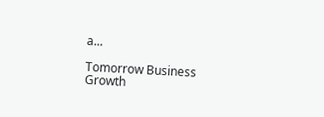a...

Tomorrow Business Growth